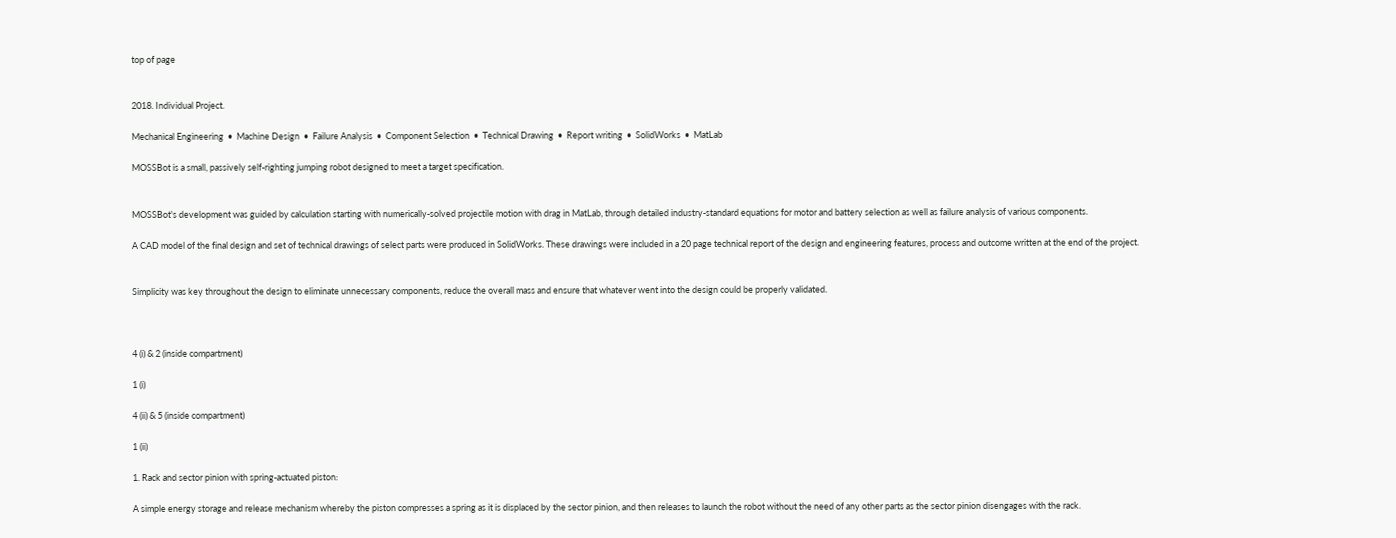top of page


2018. Individual Project.

Mechanical Engineering  •  Machine Design  •  Failure Analysis  •  Component Selection  •  Technical Drawing  •  Report writing  •  SolidWorks  •  MatLab

MOSSBot is a small, passively self-righting jumping robot designed to meet a target specification.


MOSSBot's development was guided by calculation starting with numerically-solved projectile motion with drag in MatLab, through detailed industry-standard equations for motor and battery selection as well as failure analysis of various components.

A CAD model of the final design and set of technical drawings of select parts were produced in SolidWorks. These drawings were included in a 20 page technical report of the design and engineering features, process and outcome written at the end of the project.


Simplicity was key throughout the design to eliminate unnecessary components, reduce the overall mass and ensure that whatever went into the design could be properly validated.



4 (i) & 2 (inside compartment)

1 (i)

4 (ii) & 5 (inside compartment)

1 (ii)

1. Rack and sector pinion with spring-actuated piston:

A simple energy storage and release mechanism whereby the piston compresses a spring as it is displaced by the sector pinion, and then releases to launch the robot without the need of any other parts as the sector pinion disengages with the rack.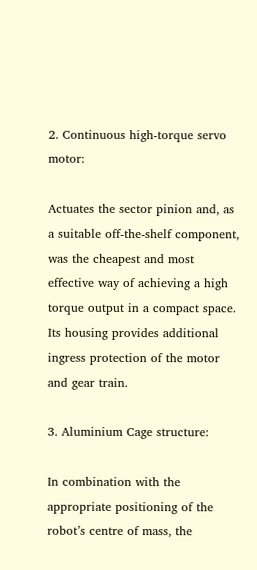2. Continuous high-torque servo motor:

Actuates the sector pinion and, as a suitable off-the-shelf component, was the cheapest and most effective way of achieving a high torque output in a compact space. Its housing provides additional ingress protection of the motor and gear train.

3. Aluminium Cage structure:

In combination with the appropriate positioning of the robot’s centre of mass, the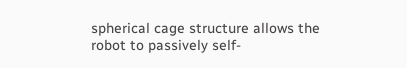spherical cage structure allows the robot to passively self-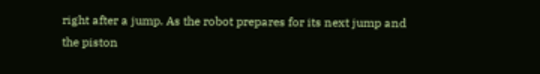right after a jump. As the robot prepares for its next jump and the piston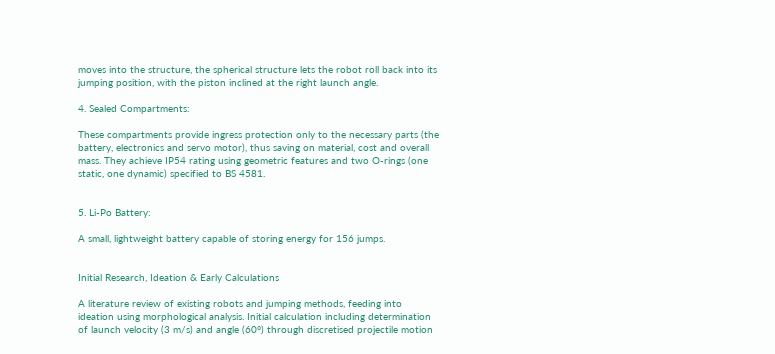moves into the structure, the spherical structure lets the robot roll back into its jumping position, with the piston inclined at the right launch angle.

4. Sealed Compartments:

These compartments provide ingress protection only to the necessary parts (the battery, electronics and servo motor), thus saving on material, cost and overall mass. They achieve IP54 rating using geometric features and two O-rings (one static, one dynamic) specified to BS 4581.


5. Li-Po Battery:

A small, lightweight battery capable of storing energy for 156 jumps.


Initial Research, Ideation & Early Calculations

A literature review of existing robots and jumping methods, feeding into ideation using morphological analysis. Initial calculation including determination of launch velocity (3 m/s) and angle (60°) through discretised projectile motion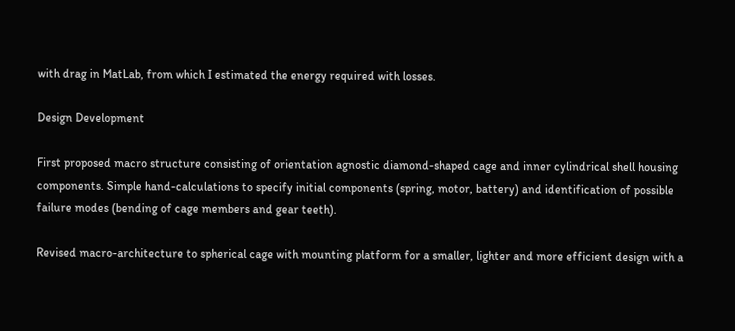with drag in MatLab, from which I estimated the energy required with losses.

Design Development

First proposed macro structure consisting of orientation agnostic diamond-shaped cage and inner cylindrical shell housing components. Simple hand-calculations to specify initial components (spring, motor, battery) and identification of possible failure modes (bending of cage members and gear teeth).

Revised macro-architecture to spherical cage with mounting platform for a smaller, lighter and more efficient design with a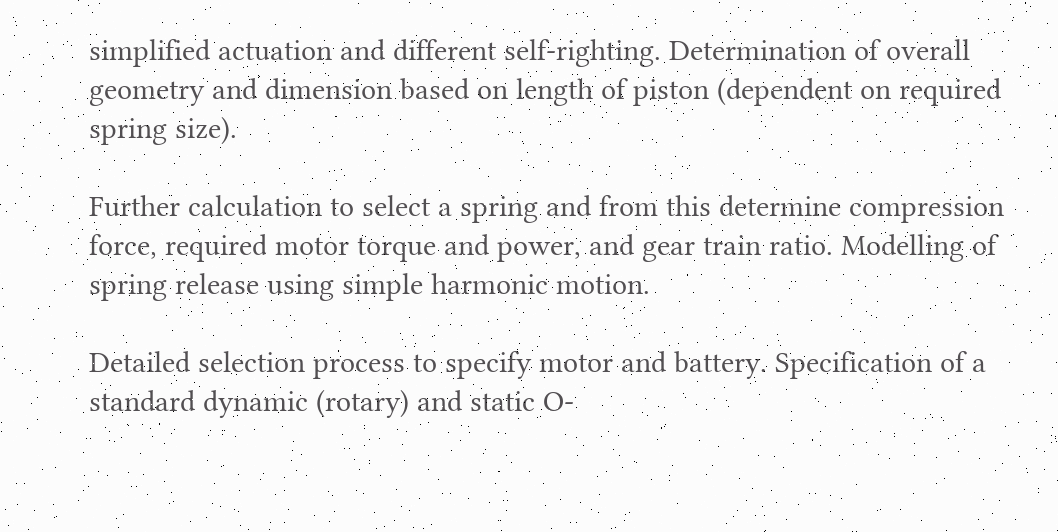simplified actuation and different self-righting. Determination of overall geometry and dimension based on length of piston (dependent on required spring size).

Further calculation to select a spring and from this determine compression force, required motor torque and power, and gear train ratio. Modelling of spring release using simple harmonic motion.

Detailed selection process to specify motor and battery. Specification of a standard dynamic (rotary) and static O-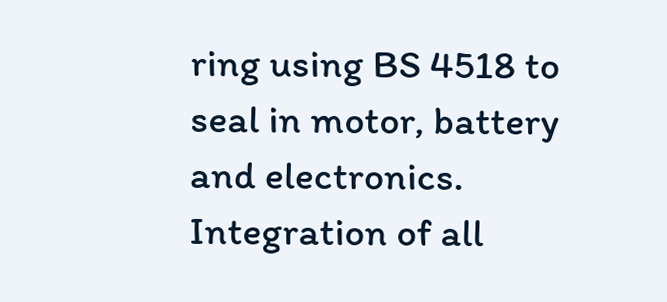ring using BS 4518 to seal in motor, battery and electronics. Integration of all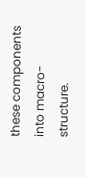these components into macro-structure.